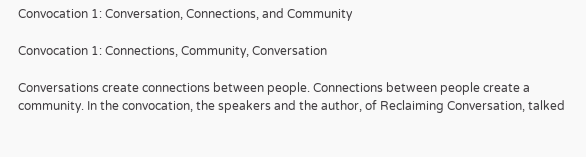Convocation 1: Conversation, Connections, and Community

Convocation 1: Connections, Community, Conversation

Conversations create connections between people. Connections between people create a community. In the convocation, the speakers and the author, of Reclaiming Conversation, talked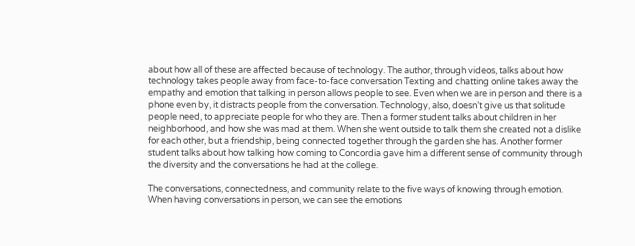about how all of these are affected because of technology. The author, through videos, talks about how technology takes people away from face-to-face conversation Texting and chatting online takes away the empathy and emotion that talking in person allows people to see. Even when we are in person and there is a phone even by, it distracts people from the conversation. Technology, also, doesn’t give us that solitude people need, to appreciate people for who they are. Then a former student talks about children in her neighborhood, and how she was mad at them. When she went outside to talk them she created not a dislike for each other, but a friendship, being connected together through the garden she has. Another former student talks about how talking how coming to Concordia gave him a different sense of community through the diversity and the conversations he had at the college.

The conversations, connectedness, and community relate to the five ways of knowing through emotion. When having conversations in person, we can see the emotions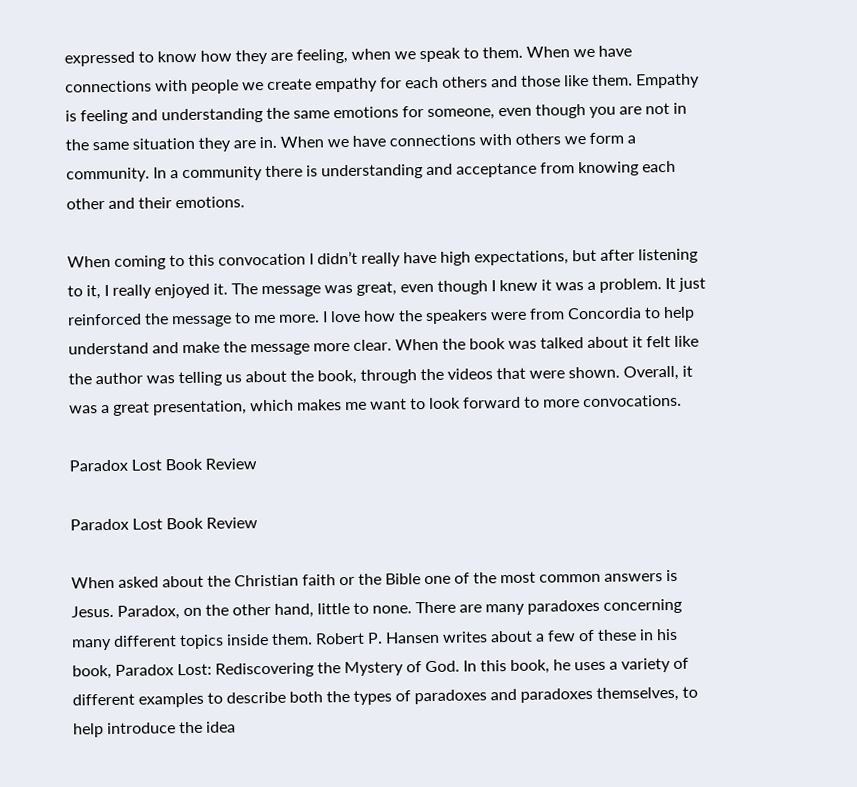expressed to know how they are feeling, when we speak to them. When we have connections with people we create empathy for each others and those like them. Empathy is feeling and understanding the same emotions for someone, even though you are not in the same situation they are in. When we have connections with others we form a community. In a community there is understanding and acceptance from knowing each other and their emotions.

When coming to this convocation I didn’t really have high expectations, but after listening to it, I really enjoyed it. The message was great, even though I knew it was a problem. It just reinforced the message to me more. I love how the speakers were from Concordia to help understand and make the message more clear. When the book was talked about it felt like the author was telling us about the book, through the videos that were shown. Overall, it was a great presentation, which makes me want to look forward to more convocations.

Paradox Lost Book Review

Paradox Lost Book Review

When asked about the Christian faith or the Bible one of the most common answers is Jesus. Paradox, on the other hand, little to none. There are many paradoxes concerning many different topics inside them. Robert P. Hansen writes about a few of these in his book, Paradox Lost: Rediscovering the Mystery of God. In this book, he uses a variety of different examples to describe both the types of paradoxes and paradoxes themselves, to help introduce the idea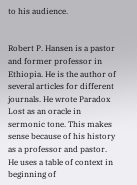to his audience.


Robert P. Hansen is a pastor and former professor in Ethiopia. He is the author of several articles for different journals. He wrote Paradox Lost as an oracle in sermonic tone. This makes sense because of his history as a professor and pastor. He uses a table of context in beginning of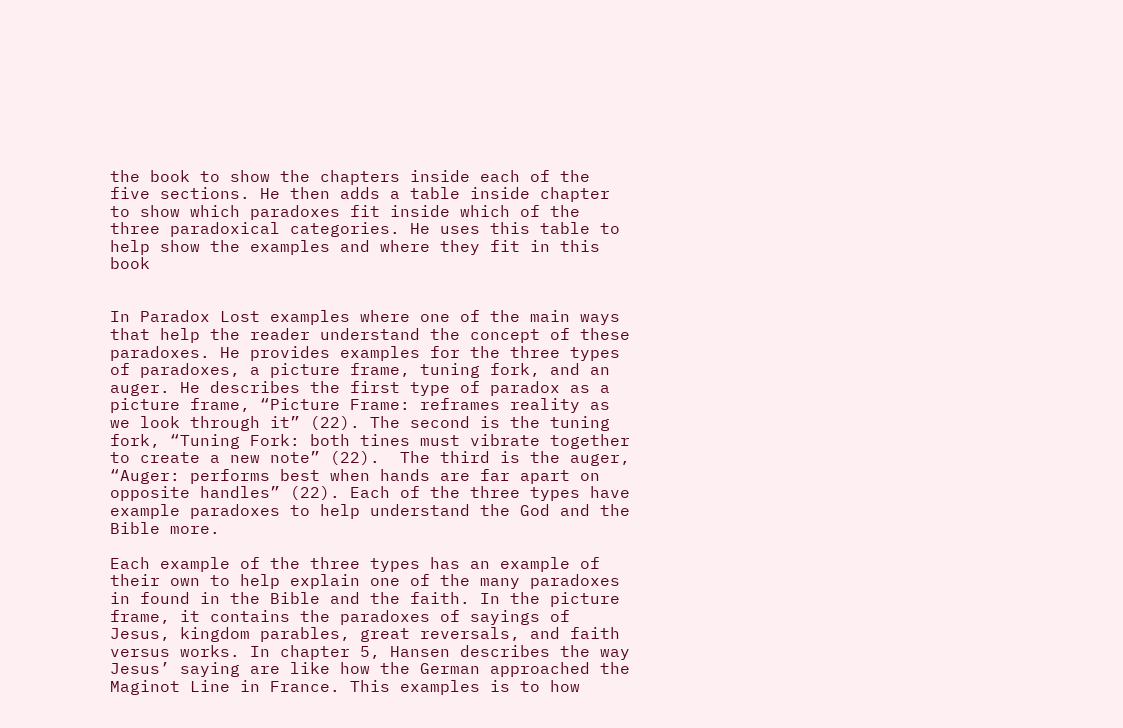the book to show the chapters inside each of the five sections. He then adds a table inside chapter to show which paradoxes fit inside which of the three paradoxical categories. He uses this table to help show the examples and where they fit in this book


In Paradox Lost examples where one of the main ways that help the reader understand the concept of these paradoxes. He provides examples for the three types of paradoxes, a picture frame, tuning fork, and an auger. He describes the first type of paradox as a picture frame, “Picture Frame: reframes reality as we look through it” (22). The second is the tuning fork, “Tuning Fork: both tines must vibrate together to create a new note” (22).  The third is the auger, “Auger: performs best when hands are far apart on opposite handles” (22). Each of the three types have example paradoxes to help understand the God and the Bible more.

Each example of the three types has an example of their own to help explain one of the many paradoxes in found in the Bible and the faith. In the picture frame, it contains the paradoxes of sayings of Jesus, kingdom parables, great reversals, and faith versus works. In chapter 5, Hansen describes the way Jesus’ saying are like how the German approached the Maginot Line in France. This examples is to how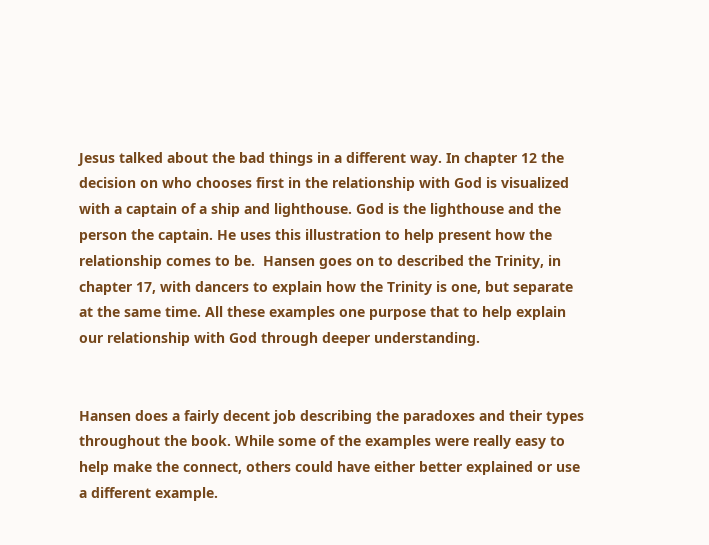Jesus talked about the bad things in a different way. In chapter 12 the decision on who chooses first in the relationship with God is visualized with a captain of a ship and lighthouse. God is the lighthouse and the person the captain. He uses this illustration to help present how the relationship comes to be.  Hansen goes on to described the Trinity, in chapter 17, with dancers to explain how the Trinity is one, but separate at the same time. All these examples one purpose that to help explain our relationship with God through deeper understanding.


Hansen does a fairly decent job describing the paradoxes and their types throughout the book. While some of the examples were really easy to help make the connect, others could have either better explained or use a different example.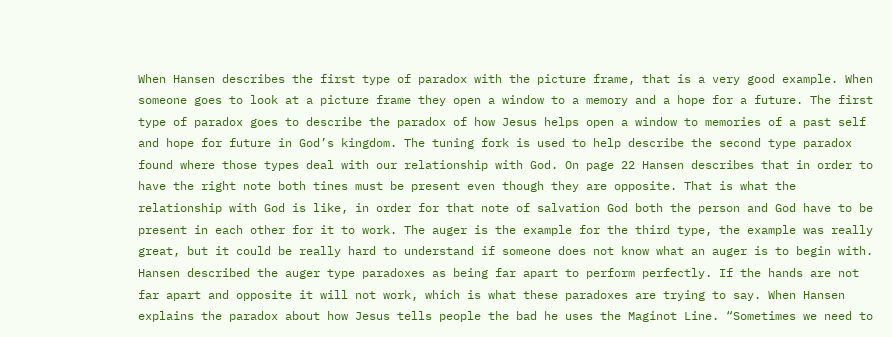When Hansen describes the first type of paradox with the picture frame, that is a very good example. When someone goes to look at a picture frame they open a window to a memory and a hope for a future. The first type of paradox goes to describe the paradox of how Jesus helps open a window to memories of a past self and hope for future in God’s kingdom. The tuning fork is used to help describe the second type paradox found where those types deal with our relationship with God. On page 22 Hansen describes that in order to have the right note both tines must be present even though they are opposite. That is what the relationship with God is like, in order for that note of salvation God both the person and God have to be present in each other for it to work. The auger is the example for the third type, the example was really great, but it could be really hard to understand if someone does not know what an auger is to begin with. Hansen described the auger type paradoxes as being far apart to perform perfectly. If the hands are not far apart and opposite it will not work, which is what these paradoxes are trying to say. When Hansen explains the paradox about how Jesus tells people the bad he uses the Maginot Line. “Sometimes we need to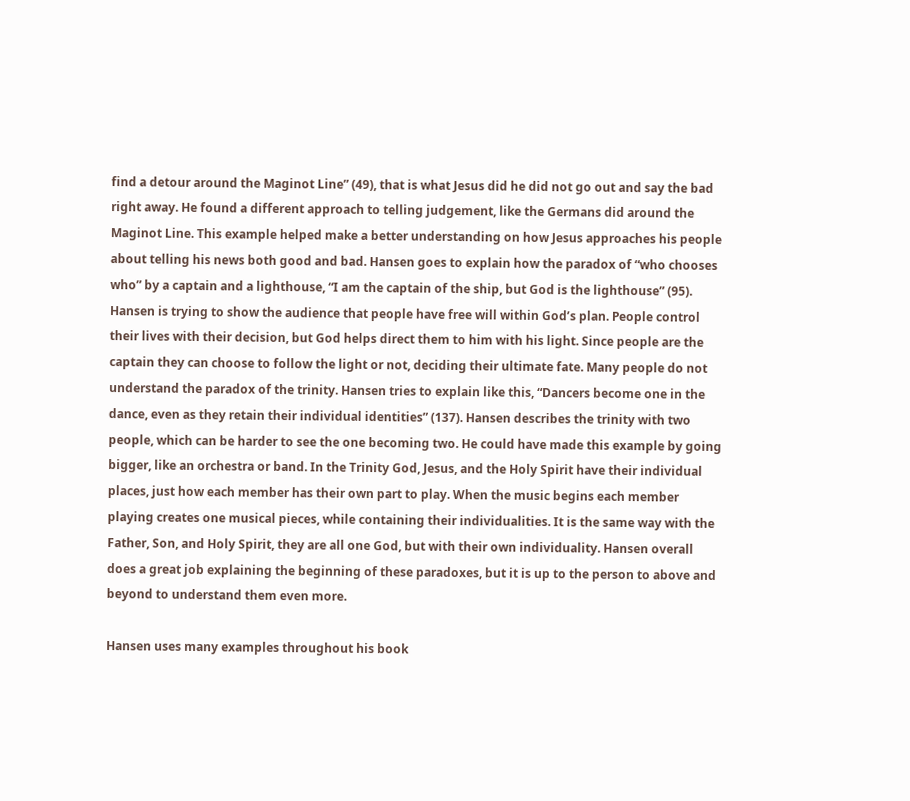find a detour around the Maginot Line” (49), that is what Jesus did he did not go out and say the bad right away. He found a different approach to telling judgement, like the Germans did around the Maginot Line. This example helped make a better understanding on how Jesus approaches his people about telling his news both good and bad. Hansen goes to explain how the paradox of “who chooses who” by a captain and a lighthouse, “I am the captain of the ship, but God is the lighthouse” (95). Hansen is trying to show the audience that people have free will within God’s plan. People control their lives with their decision, but God helps direct them to him with his light. Since people are the captain they can choose to follow the light or not, deciding their ultimate fate. Many people do not understand the paradox of the trinity. Hansen tries to explain like this, “Dancers become one in the dance, even as they retain their individual identities” (137). Hansen describes the trinity with two people, which can be harder to see the one becoming two. He could have made this example by going bigger, like an orchestra or band. In the Trinity God, Jesus, and the Holy Spirit have their individual places, just how each member has their own part to play. When the music begins each member playing creates one musical pieces, while containing their individualities. It is the same way with the Father, Son, and Holy Spirit, they are all one God, but with their own individuality. Hansen overall does a great job explaining the beginning of these paradoxes, but it is up to the person to above and beyond to understand them even more.

Hansen uses many examples throughout his book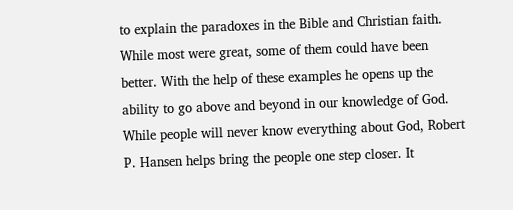to explain the paradoxes in the Bible and Christian faith. While most were great, some of them could have been better. With the help of these examples he opens up the ability to go above and beyond in our knowledge of God. While people will never know everything about God, Robert P. Hansen helps bring the people one step closer. It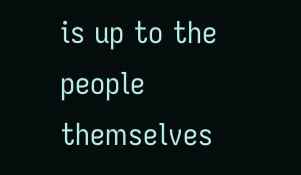is up to the people themselves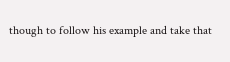though to follow his example and take that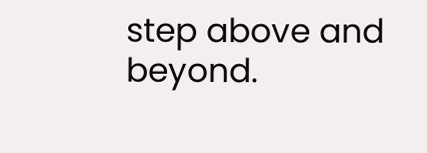step above and beyond.